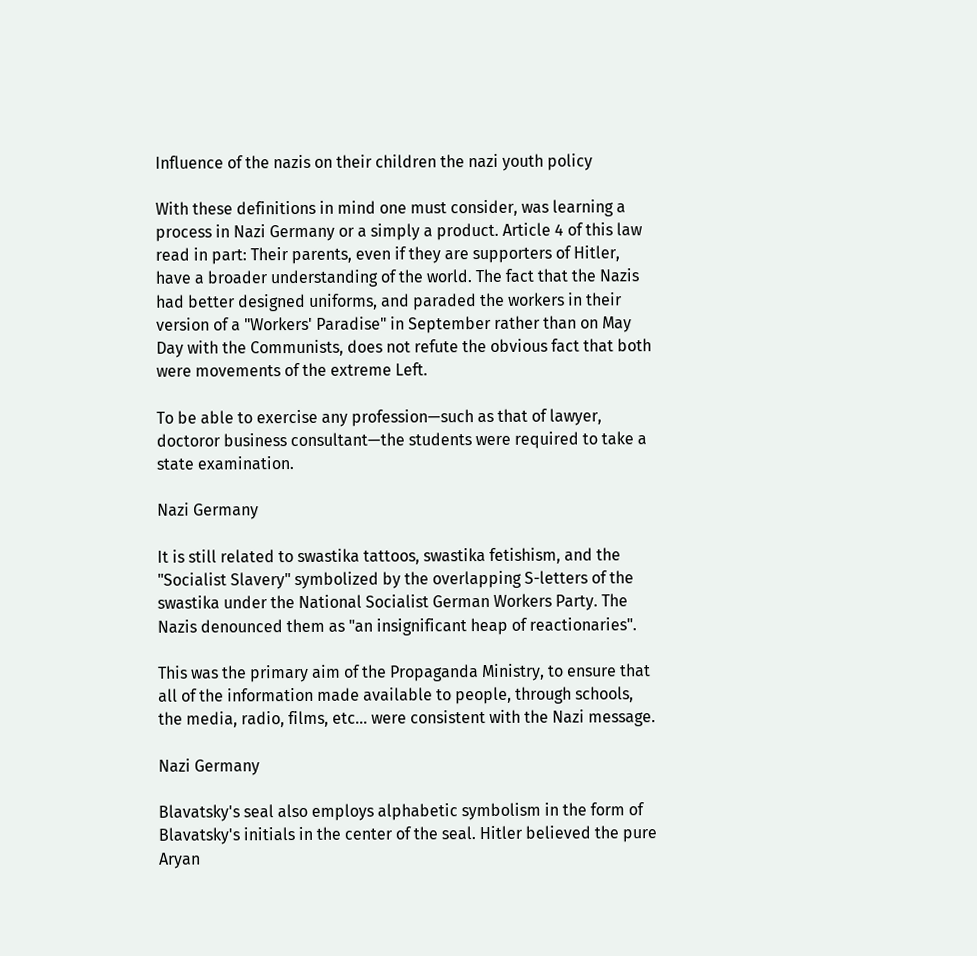Influence of the nazis on their children the nazi youth policy

With these definitions in mind one must consider, was learning a process in Nazi Germany or a simply a product. Article 4 of this law read in part: Their parents, even if they are supporters of Hitler, have a broader understanding of the world. The fact that the Nazis had better designed uniforms, and paraded the workers in their version of a "Workers' Paradise" in September rather than on May Day with the Communists, does not refute the obvious fact that both were movements of the extreme Left.

To be able to exercise any profession—such as that of lawyer, doctoror business consultant—the students were required to take a state examination.

Nazi Germany

It is still related to swastika tattoos, swastika fetishism, and the "Socialist Slavery" symbolized by the overlapping S-letters of the swastika under the National Socialist German Workers Party. The Nazis denounced them as "an insignificant heap of reactionaries".

This was the primary aim of the Propaganda Ministry, to ensure that all of the information made available to people, through schools, the media, radio, films, etc… were consistent with the Nazi message.

Nazi Germany

Blavatsky's seal also employs alphabetic symbolism in the form of Blavatsky's initials in the center of the seal. Hitler believed the pure Aryan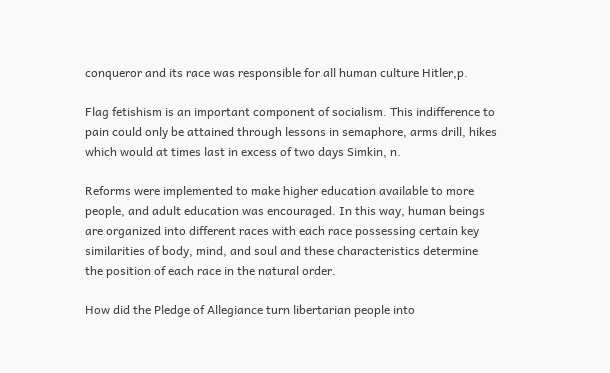conqueror and its race was responsible for all human culture Hitler,p.

Flag fetishism is an important component of socialism. This indifference to pain could only be attained through lessons in semaphore, arms drill, hikes which would at times last in excess of two days Simkin, n.

Reforms were implemented to make higher education available to more people, and adult education was encouraged. In this way, human beings are organized into different races with each race possessing certain key similarities of body, mind, and soul and these characteristics determine the position of each race in the natural order.

How did the Pledge of Allegiance turn libertarian people into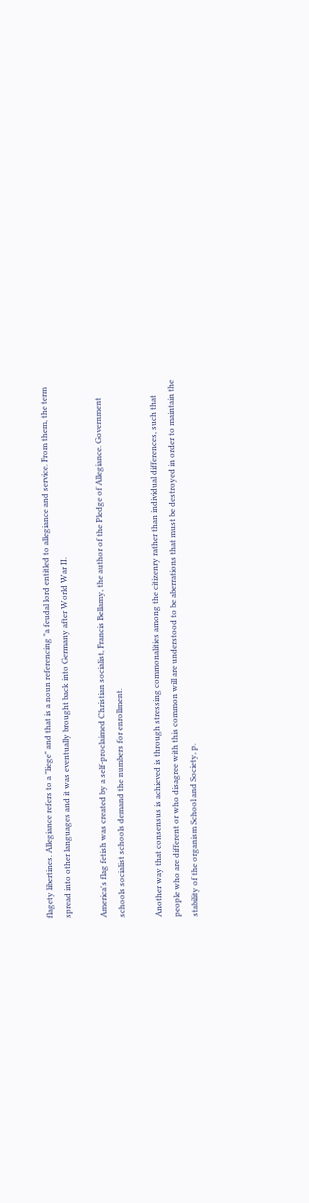flagety libertines. Allegiance refers to a "liege" and that is a noun referencing "a feudal lord entitled to allegiance and service. From them, the term spread into other languages and it was eventually brought back into Germany after World War II.

America's flag fetish was created by a self-proclaimed Christian socialist, Francis Bellamy, the author of the Pledge of Allegiance. Government schools socialist schools demand the numbers for enrollment.

Another way that consensus is achieved is through stressing commonalities among the citizenry rather than individual differences, such that people who are different or who disagree with this common will are understood to be aberrations that must be destroyed in order to maintain the stability of the organism School and Society, p.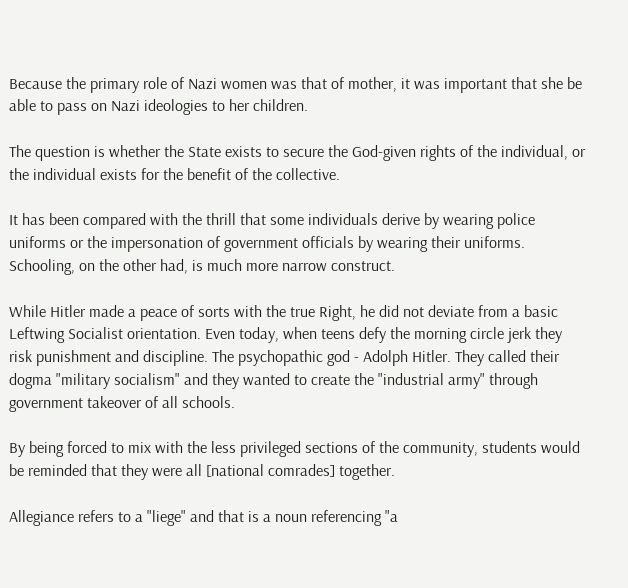Because the primary role of Nazi women was that of mother, it was important that she be able to pass on Nazi ideologies to her children.

The question is whether the State exists to secure the God-given rights of the individual, or the individual exists for the benefit of the collective.

It has been compared with the thrill that some individuals derive by wearing police uniforms or the impersonation of government officials by wearing their uniforms. Schooling, on the other had, is much more narrow construct.

While Hitler made a peace of sorts with the true Right, he did not deviate from a basic Leftwing Socialist orientation. Even today, when teens defy the morning circle jerk they risk punishment and discipline. The psychopathic god - Adolph Hitler. They called their dogma "military socialism" and they wanted to create the "industrial army" through government takeover of all schools.

By being forced to mix with the less privileged sections of the community, students would be reminded that they were all [national comrades] together.

Allegiance refers to a "liege" and that is a noun referencing "a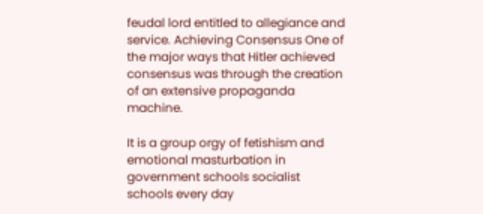feudal lord entitled to allegiance and service. Achieving Consensus One of the major ways that Hitler achieved consensus was through the creation of an extensive propaganda machine.

It is a group orgy of fetishism and emotional masturbation in government schools socialist schools every day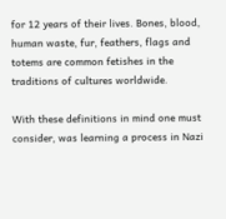for 12 years of their lives. Bones, blood, human waste, fur, feathers, flags and totems are common fetishes in the traditions of cultures worldwide.

With these definitions in mind one must consider, was learning a process in Nazi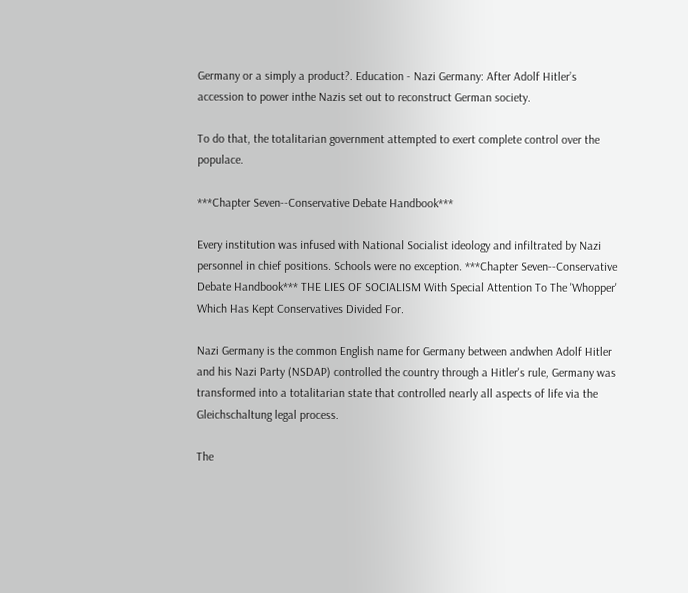Germany or a simply a product?. Education - Nazi Germany: After Adolf Hitler’s accession to power inthe Nazis set out to reconstruct German society.

To do that, the totalitarian government attempted to exert complete control over the populace.

***Chapter Seven--Conservative Debate Handbook***

Every institution was infused with National Socialist ideology and infiltrated by Nazi personnel in chief positions. Schools were no exception. ***Chapter Seven--Conservative Debate Handbook*** THE LIES OF SOCIALISM With Special Attention To The 'Whopper' Which Has Kept Conservatives Divided For.

Nazi Germany is the common English name for Germany between andwhen Adolf Hitler and his Nazi Party (NSDAP) controlled the country through a Hitler's rule, Germany was transformed into a totalitarian state that controlled nearly all aspects of life via the Gleichschaltung legal process.

The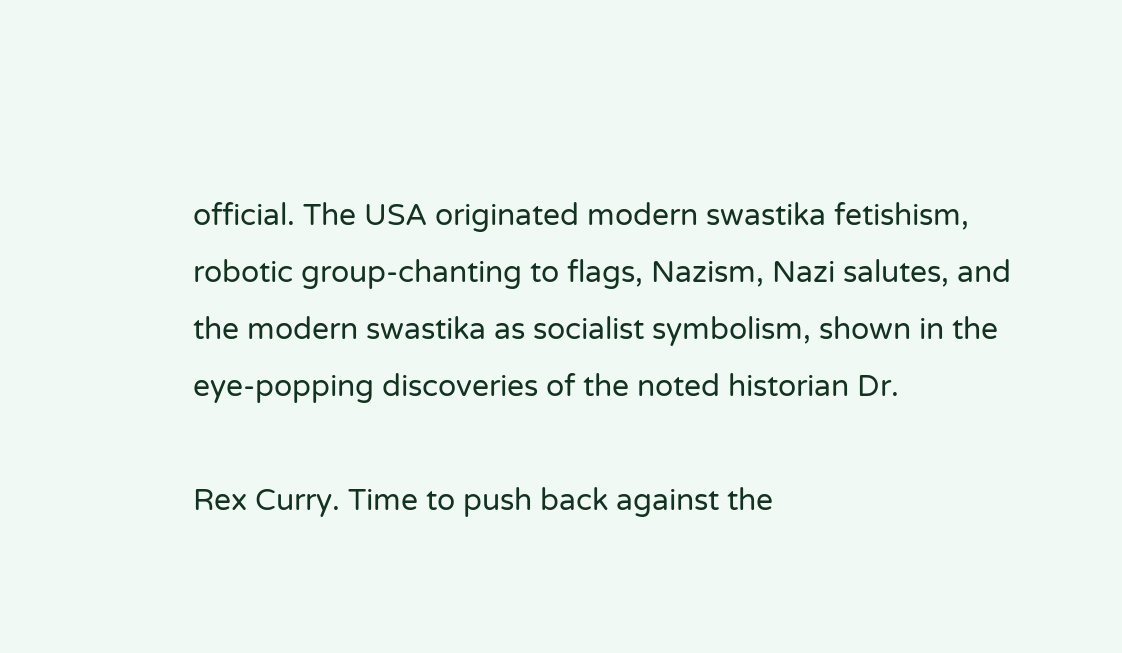official. The USA originated modern swastika fetishism, robotic group-chanting to flags, Nazism, Nazi salutes, and the modern swastika as socialist symbolism, shown in the eye-popping discoveries of the noted historian Dr.

Rex Curry. Time to push back against the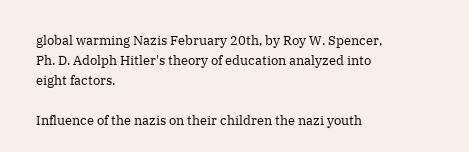global warming Nazis February 20th, by Roy W. Spencer, Ph. D. Adolph Hitler's theory of education analyzed into eight factors.

Influence of the nazis on their children the nazi youth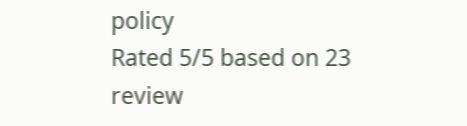policy
Rated 5/5 based on 23 review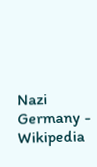Nazi Germany - Wikipedia